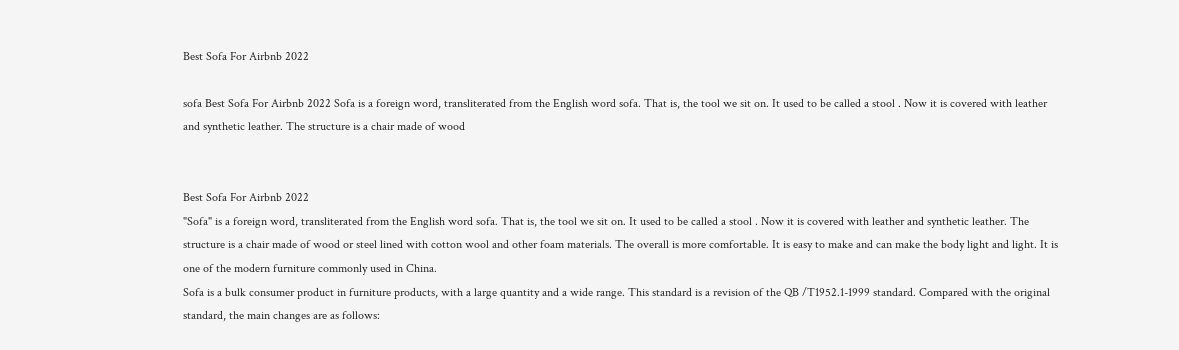Best Sofa For Airbnb 2022

sofa Best Sofa For Airbnb 2022 Sofa is a foreign word, transliterated from the English word sofa. That is, the tool we sit on. It used to be called a stool . Now it is covered with leather and synthetic leather. The structure is a chair made of wood


Best Sofa For Airbnb 2022
"Sofa" is a foreign word, transliterated from the English word sofa. That is, the tool we sit on. It used to be called a stool . Now it is covered with leather and synthetic leather. The structure is a chair made of wood or steel lined with cotton wool and other foam materials. The overall is more comfortable. It is easy to make and can make the body light and light. It is one of the modern furniture commonly used in China.
Sofa is a bulk consumer product in furniture products, with a large quantity and a wide range. This standard is a revision of the QB /T1952.1-1999 standard. Compared with the original standard, the main changes are as follows: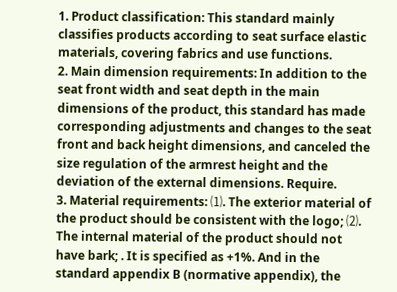1. Product classification: This standard mainly classifies products according to seat surface elastic materials, covering fabrics and use functions.
2. Main dimension requirements: In addition to the seat front width and seat depth in the main dimensions of the product, this standard has made corresponding adjustments and changes to the seat front and back height dimensions, and canceled the size regulation of the armrest height and the deviation of the external dimensions. Require.
3. Material requirements: ⑴. The exterior material of the product should be consistent with the logo; ⑵. The internal material of the product should not have bark; . It is specified as +1%. And in the standard appendix B (normative appendix), the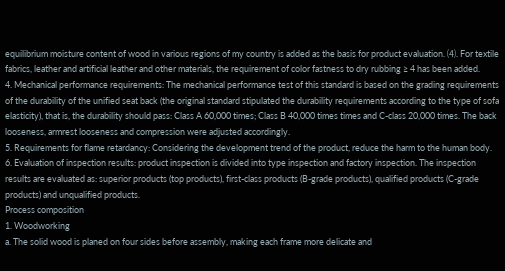equilibrium moisture content of wood in various regions of my country is added as the basis for product evaluation. ⑷. For textile fabrics, leather and artificial leather and other materials, the requirement of color fastness to dry rubbing ≥ 4 has been added.
4. Mechanical performance requirements: The mechanical performance test of this standard is based on the grading requirements of the durability of the unified seat back (the original standard stipulated the durability requirements according to the type of sofa elasticity), that is, the durability should pass: Class A 60,000 times; Class B 40,000 times times and C-class 20,000 times. The back looseness, armrest looseness and compression were adjusted accordingly.
5. Requirements for flame retardancy: Considering the development trend of the product, reduce the harm to the human body.
6. Evaluation of inspection results: product inspection is divided into type inspection and factory inspection. The inspection results are evaluated as: superior products (top products), first-class products (B-grade products), qualified products (C-grade products) and unqualified products.
Process composition
1. Woodworking
a. The solid wood is planed on four sides before assembly, making each frame more delicate and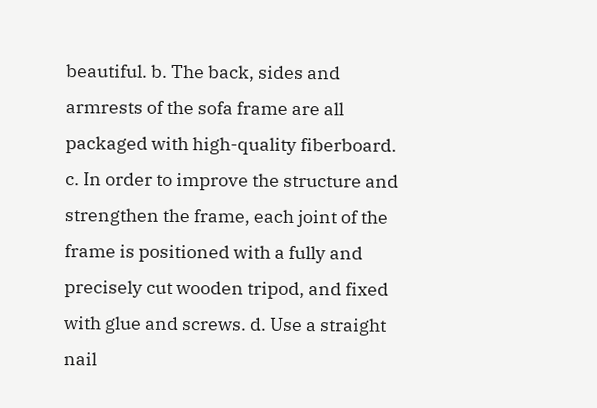beautiful. b. The back, sides and armrests of the sofa frame are all packaged with high-quality fiberboard.
c. In order to improve the structure and strengthen the frame, each joint of the frame is positioned with a fully and precisely cut wooden tripod, and fixed with glue and screws. d. Use a straight nail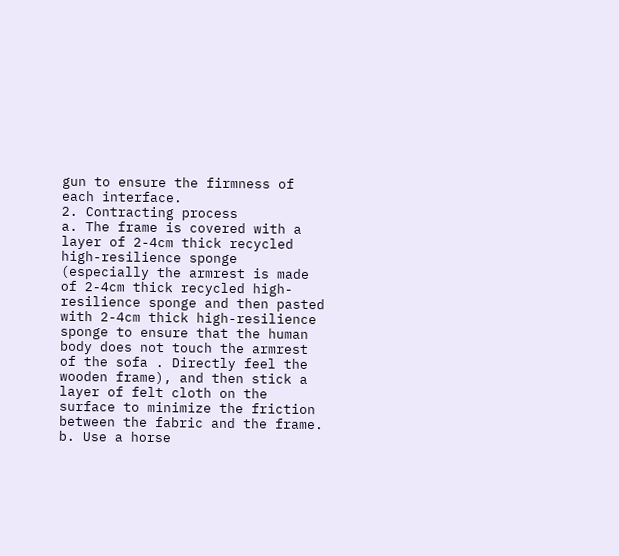gun to ensure the firmness of each interface.
2. Contracting process
a. The frame is covered with a layer of 2-4cm thick recycled high-resilience sponge (especially the armrest is made of 2-4cm thick recycled high-resilience sponge and then pasted with 2-4cm thick high-resilience sponge to ensure that the human body does not touch the armrest of the sofa . Directly feel the wooden frame), and then stick a layer of felt cloth on the surface to minimize the friction between the fabric and the frame.
b. Use a horse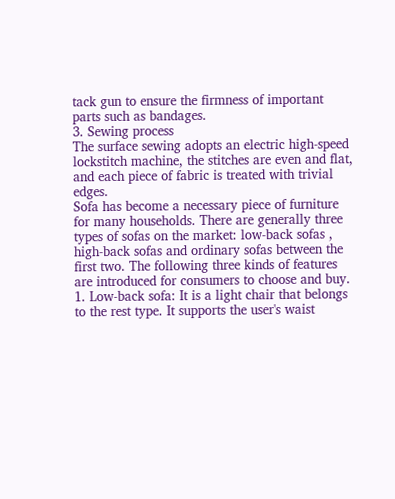tack gun to ensure the firmness of important parts such as bandages.
3. Sewing process
The surface sewing adopts an electric high-speed lockstitch machine, the stitches are even and flat, and each piece of fabric is treated with trivial edges.
Sofa has become a necessary piece of furniture for many households. There are generally three types of sofas on the market: low-back sofas , high-back sofas and ordinary sofas between the first two. The following three kinds of features are introduced for consumers to choose and buy.
1. Low-back sofa: It is a light chair that belongs to the rest type. It supports the user's waist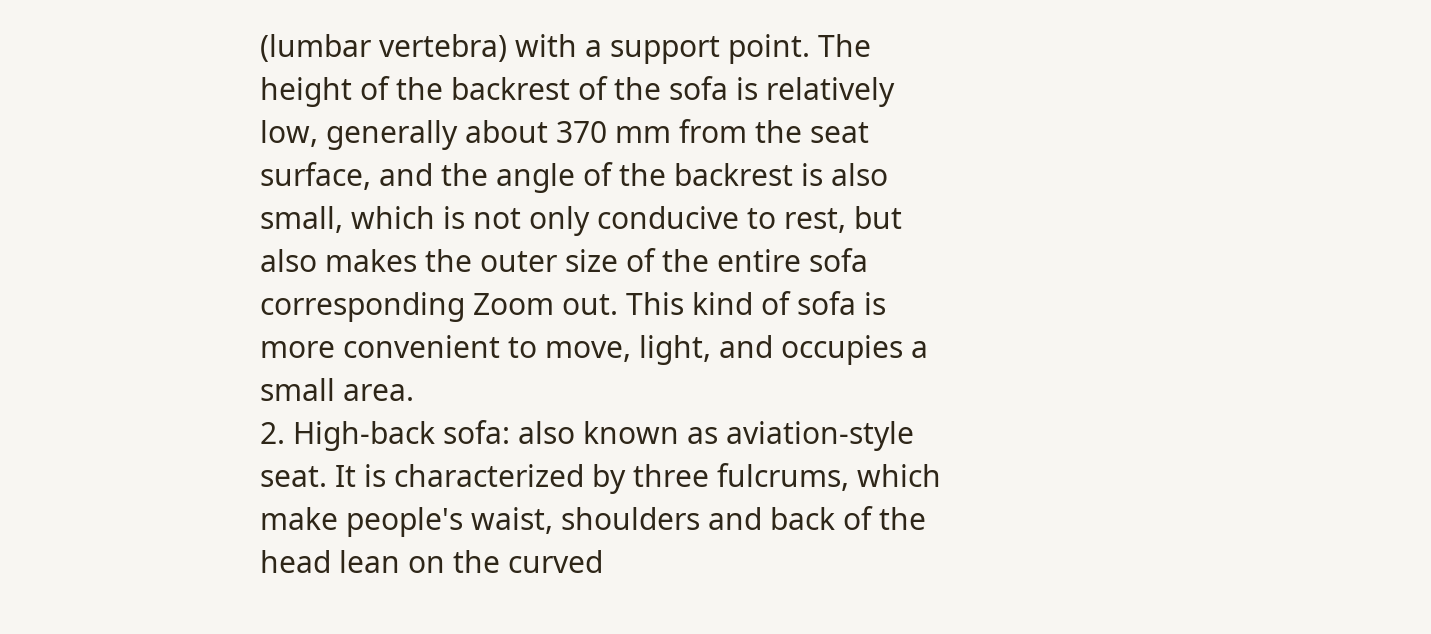(lumbar vertebra) with a support point. The height of the backrest of the sofa is relatively low, generally about 370 mm from the seat surface, and the angle of the backrest is also small, which is not only conducive to rest, but also makes the outer size of the entire sofa corresponding Zoom out. This kind of sofa is more convenient to move, light, and occupies a small area.
2. High-back sofa: also known as aviation-style seat. It is characterized by three fulcrums, which make people's waist, shoulders and back of the head lean on the curved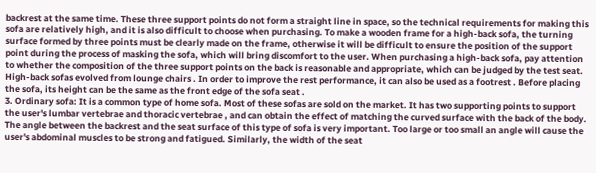backrest at the same time. These three support points do not form a straight line in space, so the technical requirements for making this sofa are relatively high, and it is also difficult to choose when purchasing. To make a wooden frame for a high-back sofa, the turning surface formed by three points must be clearly made on the frame, otherwise it will be difficult to ensure the position of the support point during the process of masking the sofa, which will bring discomfort to the user. When purchasing a high-back sofa, pay attention to whether the composition of the three support points on the back is reasonable and appropriate, which can be judged by the test seat. High-back sofas evolved from lounge chairs . In order to improve the rest performance, it can also be used as a footrest . Before placing the sofa, its height can be the same as the front edge of the sofa seat .
3. Ordinary sofa: It is a common type of home sofa. Most of these sofas are sold on the market. It has two supporting points to support the user's lumbar vertebrae and thoracic vertebrae , and can obtain the effect of matching the curved surface with the back of the body. The angle between the backrest and the seat surface of this type of sofa is very important. Too large or too small an angle will cause the user's abdominal muscles to be strong and fatigued. Similarly, the width of the seat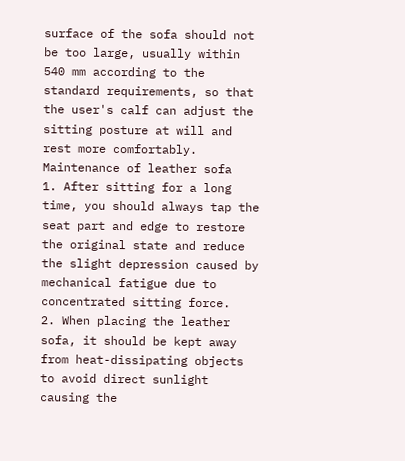surface of the sofa should not be too large, usually within 540 mm according to the standard requirements, so that the user's calf can adjust the sitting posture at will and rest more comfortably.
Maintenance of leather sofa
1. After sitting for a long time, you should always tap the seat part and edge to restore the original state and reduce the slight depression caused by mechanical fatigue due to concentrated sitting force.
2. When placing the leather sofa, it should be kept away from heat-dissipating objects to avoid direct sunlight causing the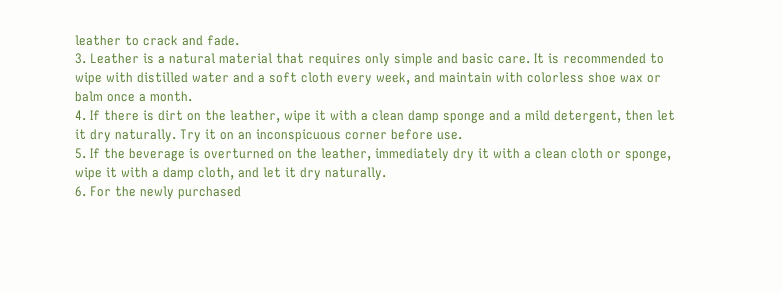leather to crack and fade.
3. Leather is a natural material that requires only simple and basic care. It is recommended to wipe with distilled water and a soft cloth every week, and maintain with colorless shoe wax or balm once a month.
4. If there is dirt on the leather, wipe it with a clean damp sponge and a mild detergent, then let it dry naturally. Try it on an inconspicuous corner before use.
5. If the beverage is overturned on the leather, immediately dry it with a clean cloth or sponge, wipe it with a damp cloth, and let it dry naturally.
6. For the newly purchased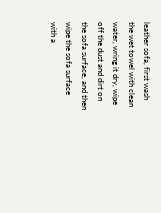leather sofa, first wash the wet towel with clean water, wring it dry, wipe off the dust and dirt on the sofa surface, and then wipe the sofa surface with a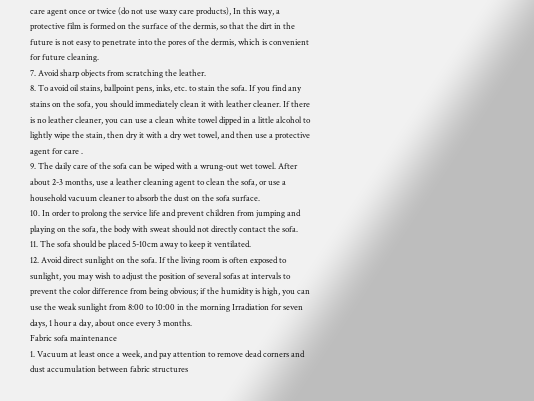care agent once or twice (do not use waxy care products), In this way, a protective film is formed on the surface of the dermis, so that the dirt in the future is not easy to penetrate into the pores of the dermis, which is convenient for future cleaning.
7. Avoid sharp objects from scratching the leather.
8. To avoid oil stains, ballpoint pens, inks, etc. to stain the sofa. If you find any stains on the sofa, you should immediately clean it with leather cleaner. If there is no leather cleaner, you can use a clean white towel dipped in a little alcohol to lightly wipe the stain, then dry it with a dry wet towel, and then use a protective agent for care .
9. The daily care of the sofa can be wiped with a wrung-out wet towel. After about 2-3 months, use a leather cleaning agent to clean the sofa, or use a household vacuum cleaner to absorb the dust on the sofa surface.
10. In order to prolong the service life and prevent children from jumping and playing on the sofa, the body with sweat should not directly contact the sofa.
11. The sofa should be placed 5-10cm away to keep it ventilated.
12. Avoid direct sunlight on the sofa. If the living room is often exposed to sunlight, you may wish to adjust the position of several sofas at intervals to prevent the color difference from being obvious; if the humidity is high, you can use the weak sunlight from 8:00 to 10:00 in the morning Irradiation for seven days, 1 hour a day, about once every 3 months.
Fabric sofa maintenance
1. Vacuum at least once a week, and pay attention to remove dead corners and dust accumulation between fabric structures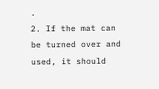.
2. If the mat can be turned over and used, it should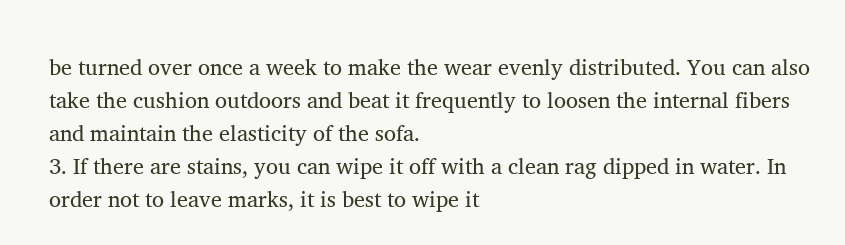be turned over once a week to make the wear evenly distributed. You can also take the cushion outdoors and beat it frequently to loosen the internal fibers and maintain the elasticity of the sofa.
3. If there are stains, you can wipe it off with a clean rag dipped in water. In order not to leave marks, it is best to wipe it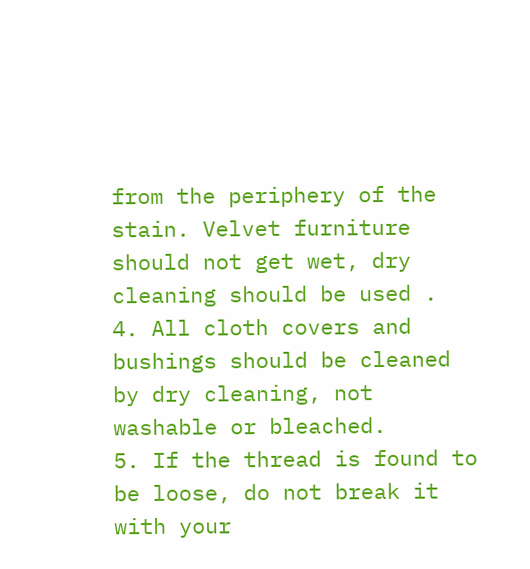from the periphery of the stain. Velvet furniture should not get wet, dry cleaning should be used .
4. All cloth covers and bushings should be cleaned by dry cleaning, not washable or bleached.
5. If the thread is found to be loose, do not break it with your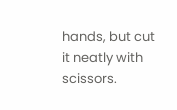hands, but cut it neatly with scissors.